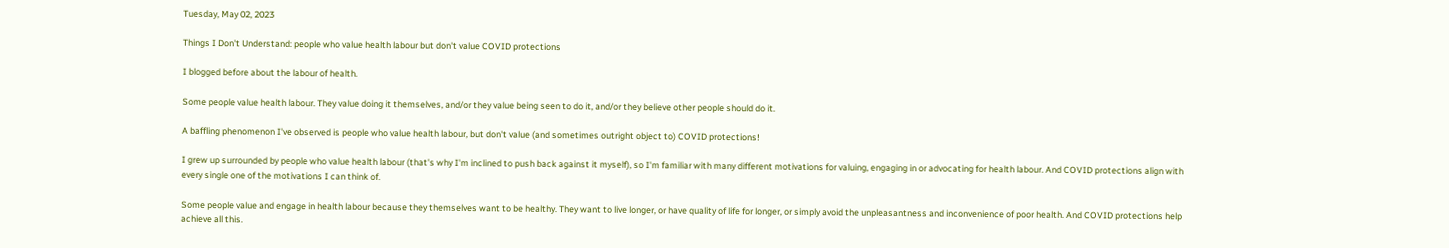Tuesday, May 02, 2023

Things I Don't Understand: people who value health labour but don't value COVID protections

I blogged before about the labour of health.

Some people value health labour. They value doing it themselves, and/or they value being seen to do it, and/or they believe other people should do it.

A baffling phenomenon I've observed is people who value health labour, but don't value (and sometimes outright object to) COVID protections!

I grew up surrounded by people who value health labour (that's why I'm inclined to push back against it myself), so I'm familiar with many different motivations for valuing, engaging in or advocating for health labour. And COVID protections align with every single one of the motivations I can think of.

Some people value and engage in health labour because they themselves want to be healthy. They want to live longer, or have quality of life for longer, or simply avoid the unpleasantness and inconvenience of poor health. And COVID protections help achieve all this.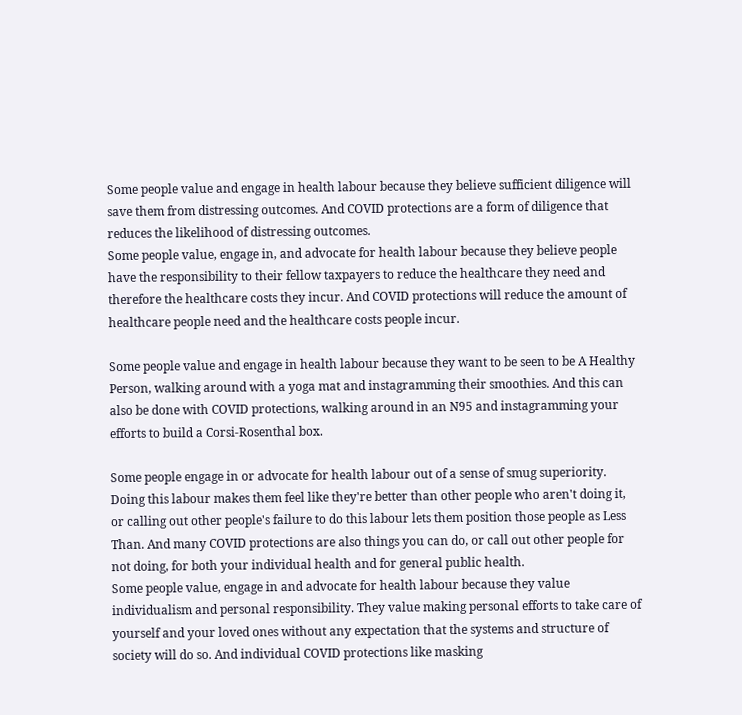Some people value and engage in health labour because they believe sufficient diligence will save them from distressing outcomes. And COVID protections are a form of diligence that reduces the likelihood of distressing outcomes.
Some people value, engage in, and advocate for health labour because they believe people have the responsibility to their fellow taxpayers to reduce the healthcare they need and therefore the healthcare costs they incur. And COVID protections will reduce the amount of healthcare people need and the healthcare costs people incur.

Some people value and engage in health labour because they want to be seen to be A Healthy Person, walking around with a yoga mat and instagramming their smoothies. And this can also be done with COVID protections, walking around in an N95 and instagramming your efforts to build a Corsi-Rosenthal box.

Some people engage in or advocate for health labour out of a sense of smug superiority. Doing this labour makes them feel like they're better than other people who aren't doing it, or calling out other people's failure to do this labour lets them position those people as Less Than. And many COVID protections are also things you can do, or call out other people for not doing, for both your individual health and for general public health.
Some people value, engage in and advocate for health labour because they value individualism and personal responsibility. They value making personal efforts to take care of yourself and your loved ones without any expectation that the systems and structure of society will do so. And individual COVID protections like masking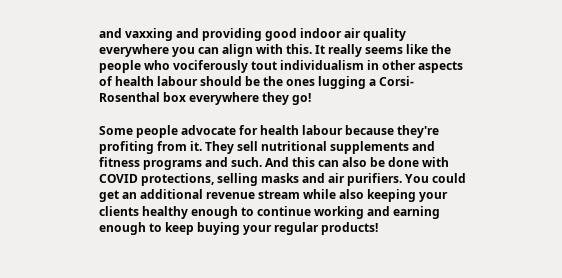and vaxxing and providing good indoor air quality everywhere you can align with this. It really seems like the people who vociferously tout individualism in other aspects of health labour should be the ones lugging a Corsi-Rosenthal box everywhere they go!

Some people advocate for health labour because they're profiting from it. They sell nutritional supplements and fitness programs and such. And this can also be done with COVID protections, selling masks and air purifiers. You could get an additional revenue stream while also keeping your clients healthy enough to continue working and earning enough to keep buying your regular products!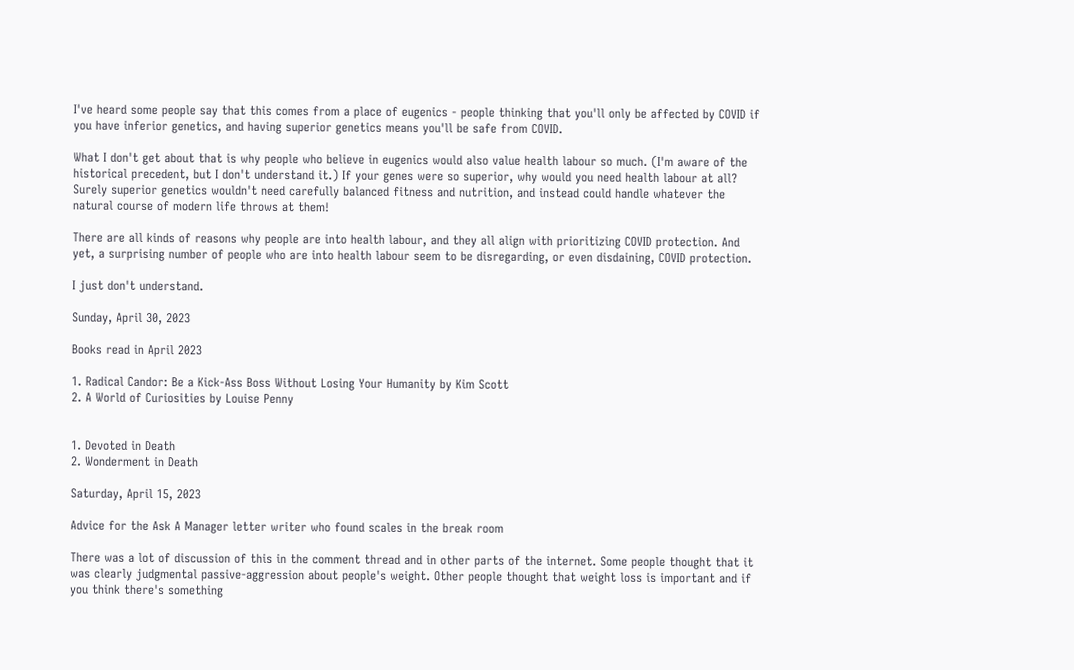I've heard some people say that this comes from a place of eugenics - people thinking that you'll only be affected by COVID if you have inferior genetics, and having superior genetics means you'll be safe from COVID.

What I don't get about that is why people who believe in eugenics would also value health labour so much. (I'm aware of the historical precedent, but I don't understand it.) If your genes were so superior, why would you need health labour at all? Surely superior genetics wouldn't need carefully balanced fitness and nutrition, and instead could handle whatever the natural course of modern life throws at them!

There are all kinds of reasons why people are into health labour, and they all align with prioritizing COVID protection. And yet, a surprising number of people who are into health labour seem to be disregarding, or even disdaining, COVID protection.

I just don't understand.

Sunday, April 30, 2023

Books read in April 2023

1. Radical Candor: Be a Kick-Ass Boss Without Losing Your Humanity by Kim Scott
2. A World of Curiosities by Louise Penny


1. Devoted in Death
2. Wonderment in Death

Saturday, April 15, 2023

Advice for the Ask A Manager letter writer who found scales in the break room

There was a lot of discussion of this in the comment thread and in other parts of the internet. Some people thought that it was clearly judgmental passive-aggression about people's weight. Other people thought that weight loss is important and if you think there's something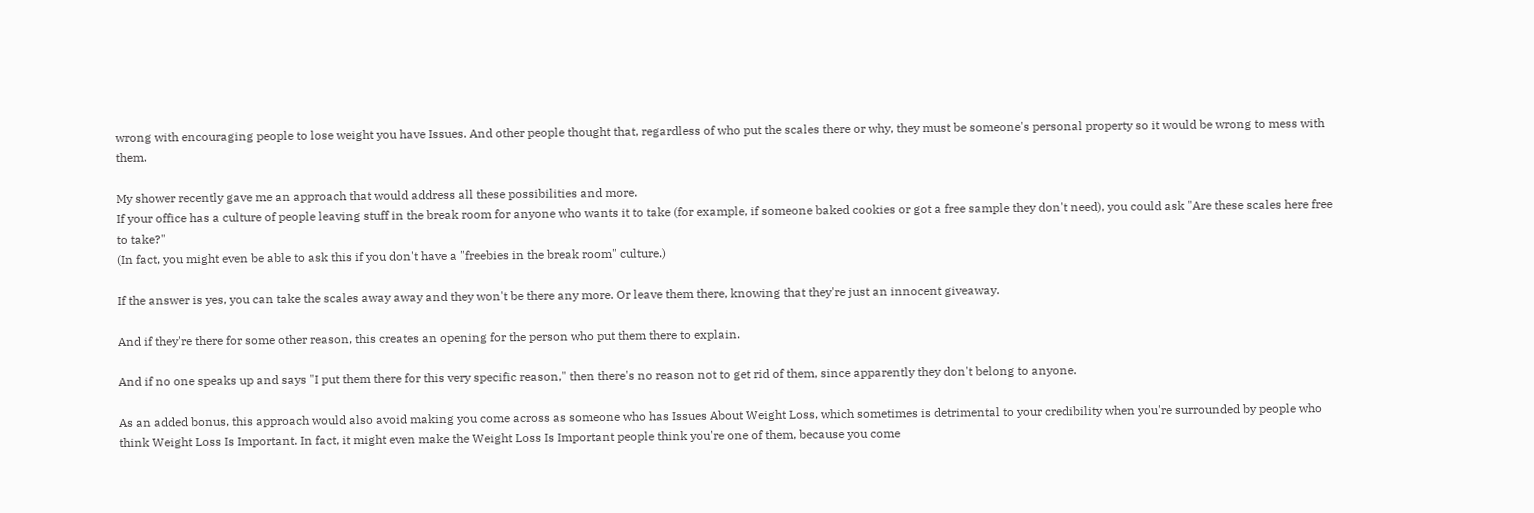wrong with encouraging people to lose weight you have Issues. And other people thought that, regardless of who put the scales there or why, they must be someone's personal property so it would be wrong to mess with them.

My shower recently gave me an approach that would address all these possibilities and more.
If your office has a culture of people leaving stuff in the break room for anyone who wants it to take (for example, if someone baked cookies or got a free sample they don't need), you could ask "Are these scales here free to take?"
(In fact, you might even be able to ask this if you don't have a "freebies in the break room" culture.)

If the answer is yes, you can take the scales away away and they won't be there any more. Or leave them there, knowing that they're just an innocent giveaway.

And if they're there for some other reason, this creates an opening for the person who put them there to explain.

And if no one speaks up and says "I put them there for this very specific reason," then there's no reason not to get rid of them, since apparently they don't belong to anyone.

As an added bonus, this approach would also avoid making you come across as someone who has Issues About Weight Loss, which sometimes is detrimental to your credibility when you're surrounded by people who think Weight Loss Is Important. In fact, it might even make the Weight Loss Is Important people think you're one of them, because you come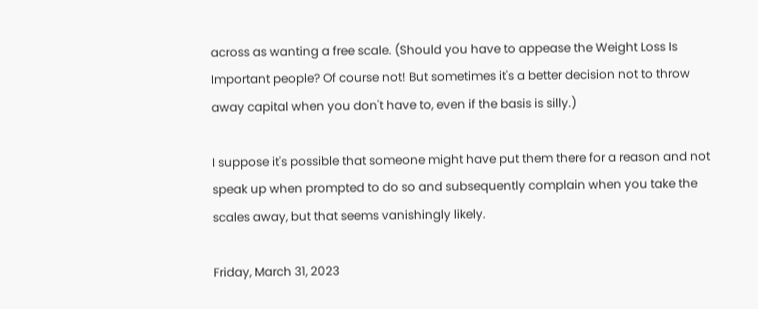across as wanting a free scale. (Should you have to appease the Weight Loss Is Important people? Of course not! But sometimes it's a better decision not to throw away capital when you don't have to, even if the basis is silly.)

I suppose it's possible that someone might have put them there for a reason and not speak up when prompted to do so and subsequently complain when you take the scales away, but that seems vanishingly likely.

Friday, March 31, 2023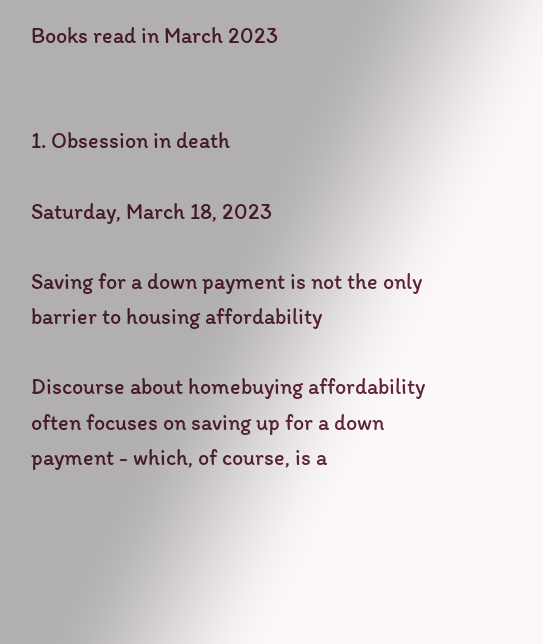Books read in March 2023


1. Obsession in death

Saturday, March 18, 2023

Saving for a down payment is not the only barrier to housing affordability

Discourse about homebuying affordability often focuses on saving up for a down payment - which, of course, is a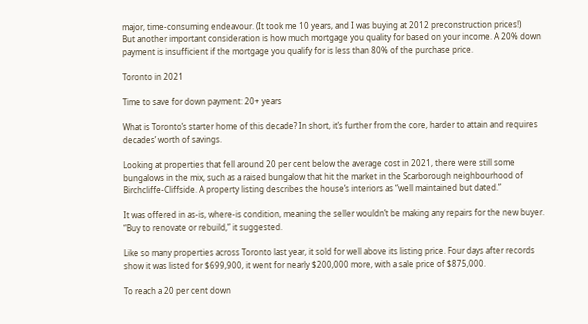major, time-consuming endeavour. (It took me 10 years, and I was buying at 2012 preconstruction prices!)
But another important consideration is how much mortgage you quality for based on your income. A 20% down payment is insufficient if the mortgage you qualify for is less than 80% of the purchase price.

Toronto in 2021

Time to save for down payment: 20+ years

What is Toronto’s starter home of this decade? In short, it’s further from the core, harder to attain and requires decades’ worth of savings.

Looking at properties that fell around 20 per cent below the average cost in 2021, there were still some bungalows in the mix, such as a raised bungalow that hit the market in the Scarborough neighbourhood of Birchcliffe-Cliffside. A property listing describes the house’s interiors as “well maintained but dated.”

It was offered in as-is, where-is condition, meaning the seller wouldn’t be making any repairs for the new buyer. “Buy to renovate or rebuild,” it suggested.

Like so many properties across Toronto last year, it sold for well above its listing price. Four days after records show it was listed for $699,900, it went for nearly $200,000 more, with a sale price of $875,000.

To reach a 20 per cent down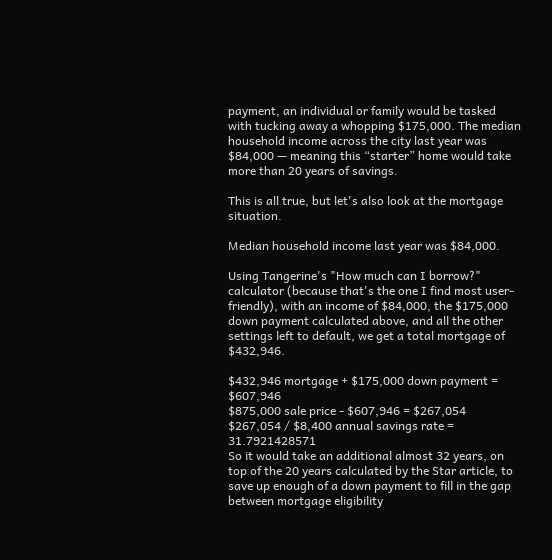payment, an individual or family would be tasked with tucking away a whopping $175,000. The median household income across the city last year was $84,000 — meaning this “starter” home would take more than 20 years of savings.

This is all true, but let's also look at the mortgage situation.

Median household income last year was $84,000.

Using Tangerine's "How much can I borrow?" calculator (because that's the one I find most user-friendly), with an income of $84,000, the $175,000 down payment calculated above, and all the other settings left to default, we get a total mortgage of $432,946.

$432,946 mortgage + $175,000 down payment = $607,946
$875,000 sale price - $607,946 = $267,054
$267,054 / $8,400 annual savings rate = 31.7921428571
So it would take an additional almost 32 years, on top of the 20 years calculated by the Star article, to save up enough of a down payment to fill in the gap between mortgage eligibility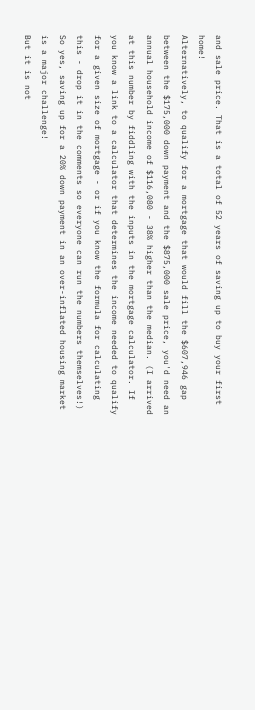and sale price. That is a total of 52 years of saving up to buy your first home!
Alternatively, to qualify for a mortgage that would fill the $607,946 gap between the $175,000 down payment and the $875,000 sale price, you'd need an annual household income of $116,080 - 38% higher than the median. (I arrived at this number by fiddling with the inputs in the mortgage calculator. If you know a link to a calculator that determines the income needed to qualify for a given size of mortgage - or if you know the formula for calculating this - drop it in the comments so everyone can run the numbers themselves!)
So yes, saving up for a 20% down payment in an over-inflated housing market is a major challenge!
But it is not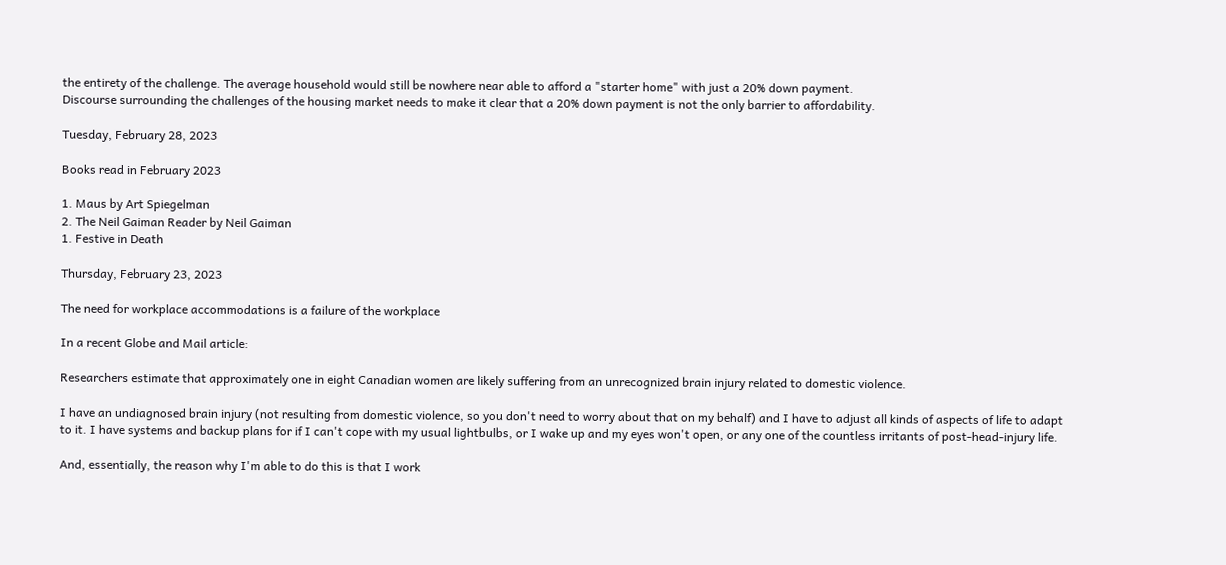the entirety of the challenge. The average household would still be nowhere near able to afford a "starter home" with just a 20% down payment.
Discourse surrounding the challenges of the housing market needs to make it clear that a 20% down payment is not the only barrier to affordability.

Tuesday, February 28, 2023

Books read in February 2023

1. Maus by Art Spiegelman
2. The Neil Gaiman Reader by Neil Gaiman
1. Festive in Death

Thursday, February 23, 2023

The need for workplace accommodations is a failure of the workplace

In a recent Globe and Mail article:

Researchers estimate that approximately one in eight Canadian women are likely suffering from an unrecognized brain injury related to domestic violence.

I have an undiagnosed brain injury (not resulting from domestic violence, so you don't need to worry about that on my behalf) and I have to adjust all kinds of aspects of life to adapt to it. I have systems and backup plans for if I can't cope with my usual lightbulbs, or I wake up and my eyes won't open, or any one of the countless irritants of post-head-injury life.

And, essentially, the reason why I'm able to do this is that I work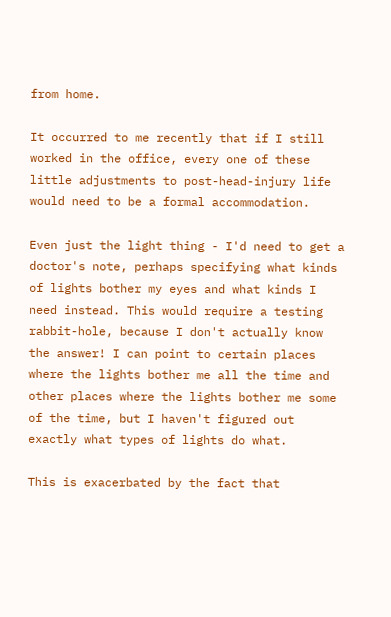from home.

It occurred to me recently that if I still worked in the office, every one of these little adjustments to post-head-injury life would need to be a formal accommodation.

Even just the light thing - I'd need to get a doctor's note, perhaps specifying what kinds of lights bother my eyes and what kinds I need instead. This would require a testing rabbit-hole, because I don't actually know the answer! I can point to certain places where the lights bother me all the time and other places where the lights bother me some of the time, but I haven't figured out exactly what types of lights do what.

This is exacerbated by the fact that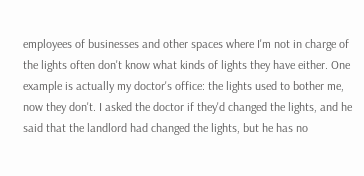employees of businesses and other spaces where I'm not in charge of the lights often don't know what kinds of lights they have either. One example is actually my doctor's office: the lights used to bother me, now they don't. I asked the doctor if they'd changed the lights, and he said that the landlord had changed the lights, but he has no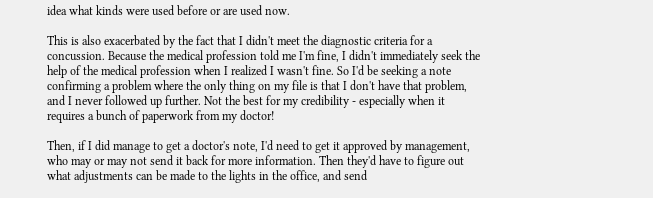idea what kinds were used before or are used now.

This is also exacerbated by the fact that I didn't meet the diagnostic criteria for a concussion. Because the medical profession told me I'm fine, I didn't immediately seek the help of the medical profession when I realized I wasn't fine. So I'd be seeking a note confirming a problem where the only thing on my file is that I don't have that problem, and I never followed up further. Not the best for my credibility - especially when it requires a bunch of paperwork from my doctor!

Then, if I did manage to get a doctor's note, I'd need to get it approved by management, who may or may not send it back for more information. Then they'd have to figure out what adjustments can be made to the lights in the office, and send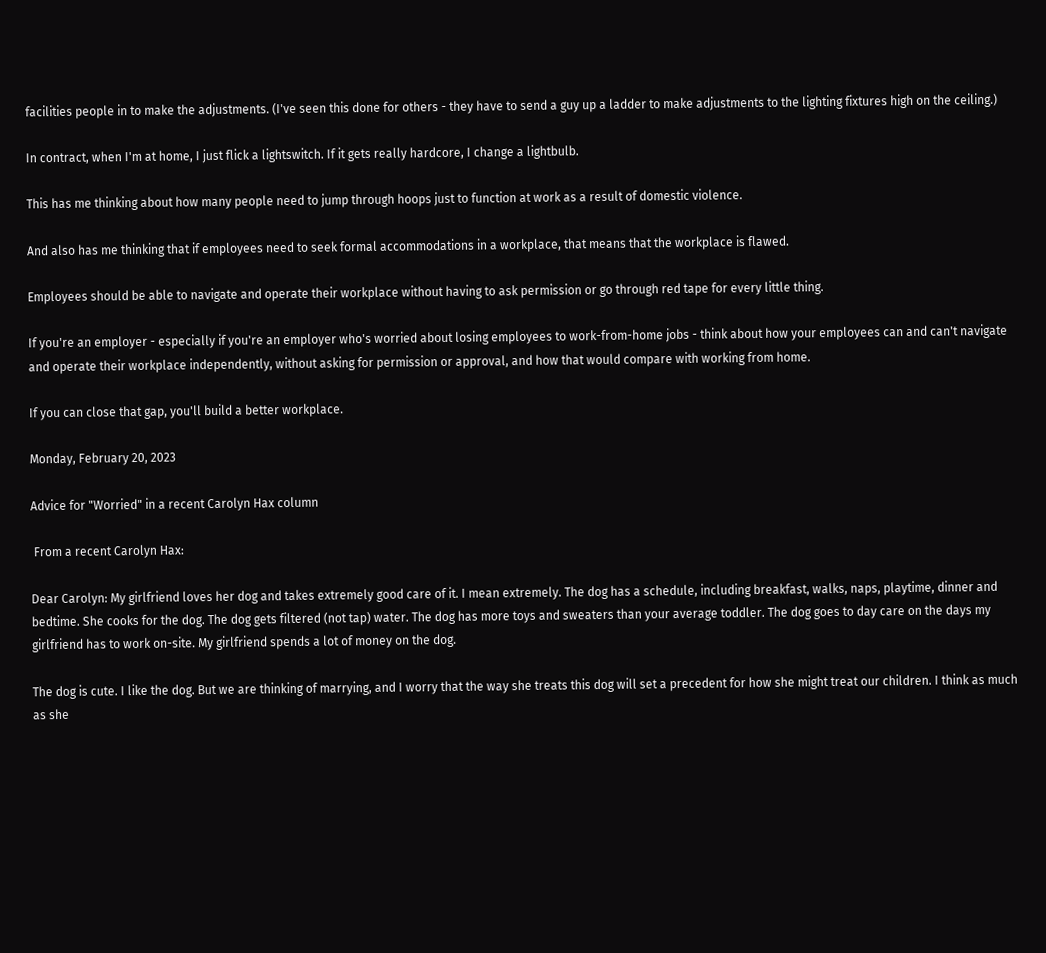facilities people in to make the adjustments. (I've seen this done for others - they have to send a guy up a ladder to make adjustments to the lighting fixtures high on the ceiling.)

In contract, when I'm at home, I just flick a lightswitch. If it gets really hardcore, I change a lightbulb.

This has me thinking about how many people need to jump through hoops just to function at work as a result of domestic violence.

And also has me thinking that if employees need to seek formal accommodations in a workplace, that means that the workplace is flawed.

Employees should be able to navigate and operate their workplace without having to ask permission or go through red tape for every little thing.

If you're an employer - especially if you're an employer who's worried about losing employees to work-from-home jobs - think about how your employees can and can't navigate and operate their workplace independently, without asking for permission or approval, and how that would compare with working from home.

If you can close that gap, you'll build a better workplace.

Monday, February 20, 2023

Advice for "Worried" in a recent Carolyn Hax column

 From a recent Carolyn Hax:

Dear Carolyn: My girlfriend loves her dog and takes extremely good care of it. I mean extremely. The dog has a schedule, including breakfast, walks, naps, playtime, dinner and bedtime. She cooks for the dog. The dog gets filtered (not tap) water. The dog has more toys and sweaters than your average toddler. The dog goes to day care on the days my girlfriend has to work on-site. My girlfriend spends a lot of money on the dog.

The dog is cute. I like the dog. But we are thinking of marrying, and I worry that the way she treats this dog will set a precedent for how she might treat our children. I think as much as she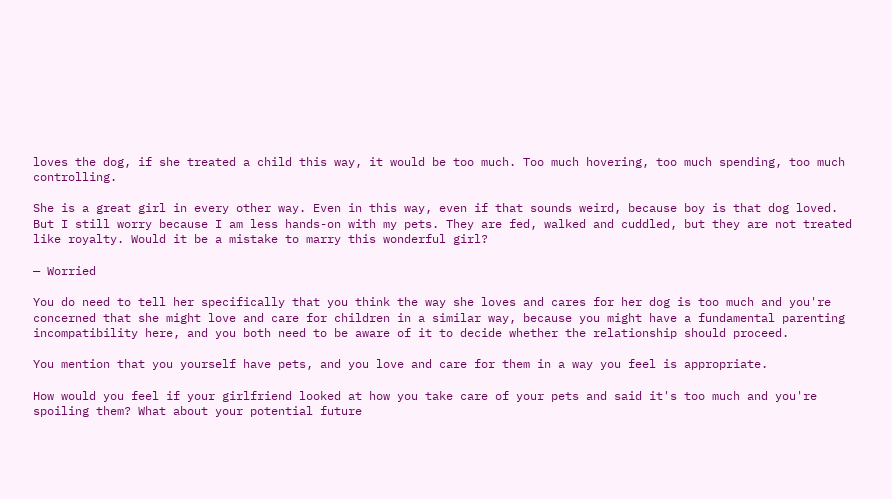loves the dog, if she treated a child this way, it would be too much. Too much hovering, too much spending, too much controlling.

She is a great girl in every other way. Even in this way, even if that sounds weird, because boy is that dog loved. But I still worry because I am less hands-on with my pets. They are fed, walked and cuddled, but they are not treated like royalty. Would it be a mistake to marry this wonderful girl?

— Worried

You do need to tell her specifically that you think the way she loves and cares for her dog is too much and you're concerned that she might love and care for children in a similar way, because you might have a fundamental parenting incompatibility here, and you both need to be aware of it to decide whether the relationship should proceed.

You mention that you yourself have pets, and you love and care for them in a way you feel is appropriate.

How would you feel if your girlfriend looked at how you take care of your pets and said it's too much and you're spoiling them? What about your potential future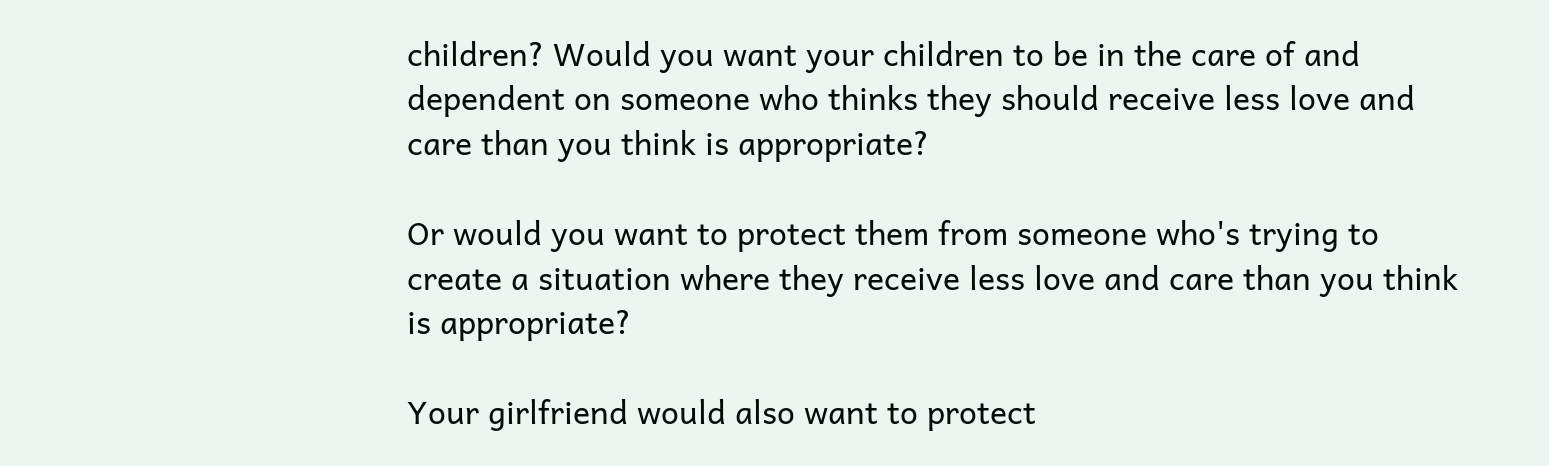children? Would you want your children to be in the care of and dependent on someone who thinks they should receive less love and care than you think is appropriate?

Or would you want to protect them from someone who's trying to create a situation where they receive less love and care than you think is appropriate?

Your girlfriend would also want to protect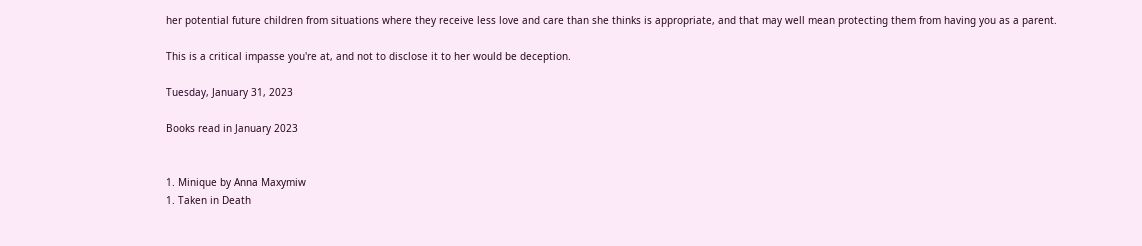her potential future children from situations where they receive less love and care than she thinks is appropriate, and that may well mean protecting them from having you as a parent.

This is a critical impasse you're at, and not to disclose it to her would be deception.

Tuesday, January 31, 2023

Books read in January 2023


1. Minique by Anna Maxymiw
1. Taken in Death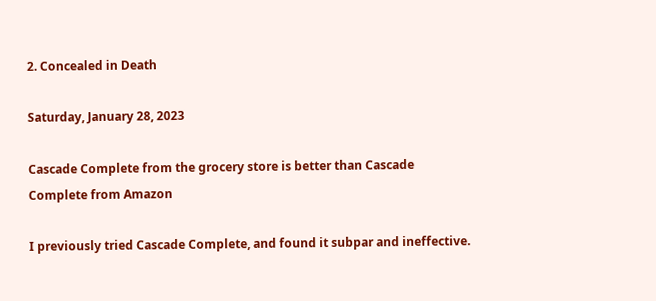2. Concealed in Death

Saturday, January 28, 2023

Cascade Complete from the grocery store is better than Cascade Complete from Amazon

I previously tried Cascade Complete, and found it subpar and ineffective.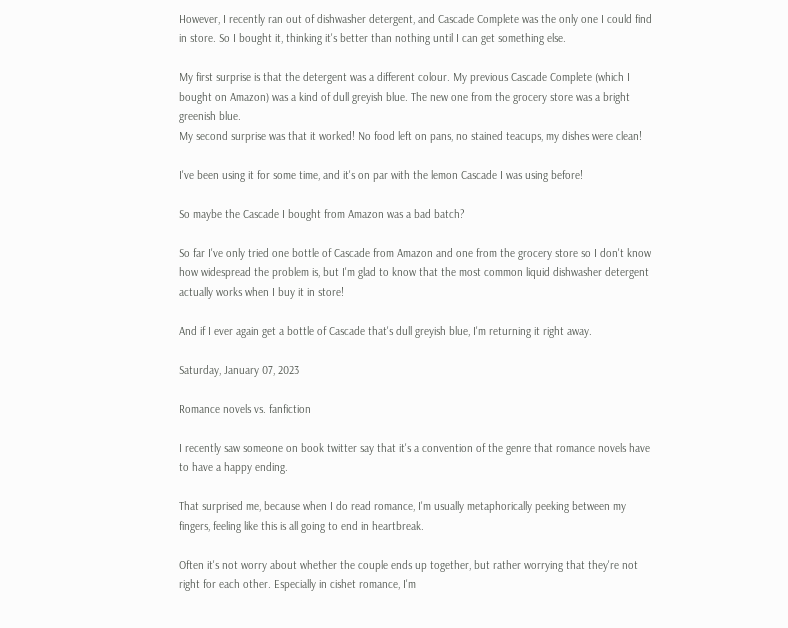However, I recently ran out of dishwasher detergent, and Cascade Complete was the only one I could find in store. So I bought it, thinking it's better than nothing until I can get something else.

My first surprise is that the detergent was a different colour. My previous Cascade Complete (which I bought on Amazon) was a kind of dull greyish blue. The new one from the grocery store was a bright greenish blue.
My second surprise was that it worked! No food left on pans, no stained teacups, my dishes were clean!

I've been using it for some time, and it's on par with the lemon Cascade I was using before!

So maybe the Cascade I bought from Amazon was a bad batch?

So far I've only tried one bottle of Cascade from Amazon and one from the grocery store so I don't know how widespread the problem is, but I'm glad to know that the most common liquid dishwasher detergent actually works when I buy it in store!

And if I ever again get a bottle of Cascade that's dull greyish blue, I'm returning it right away.

Saturday, January 07, 2023

Romance novels vs. fanfiction

I recently saw someone on book twitter say that it's a convention of the genre that romance novels have to have a happy ending.

That surprised me, because when I do read romance, I'm usually metaphorically peeking between my fingers, feeling like this is all going to end in heartbreak.

Often it's not worry about whether the couple ends up together, but rather worrying that they're not right for each other. Especially in cishet romance, I'm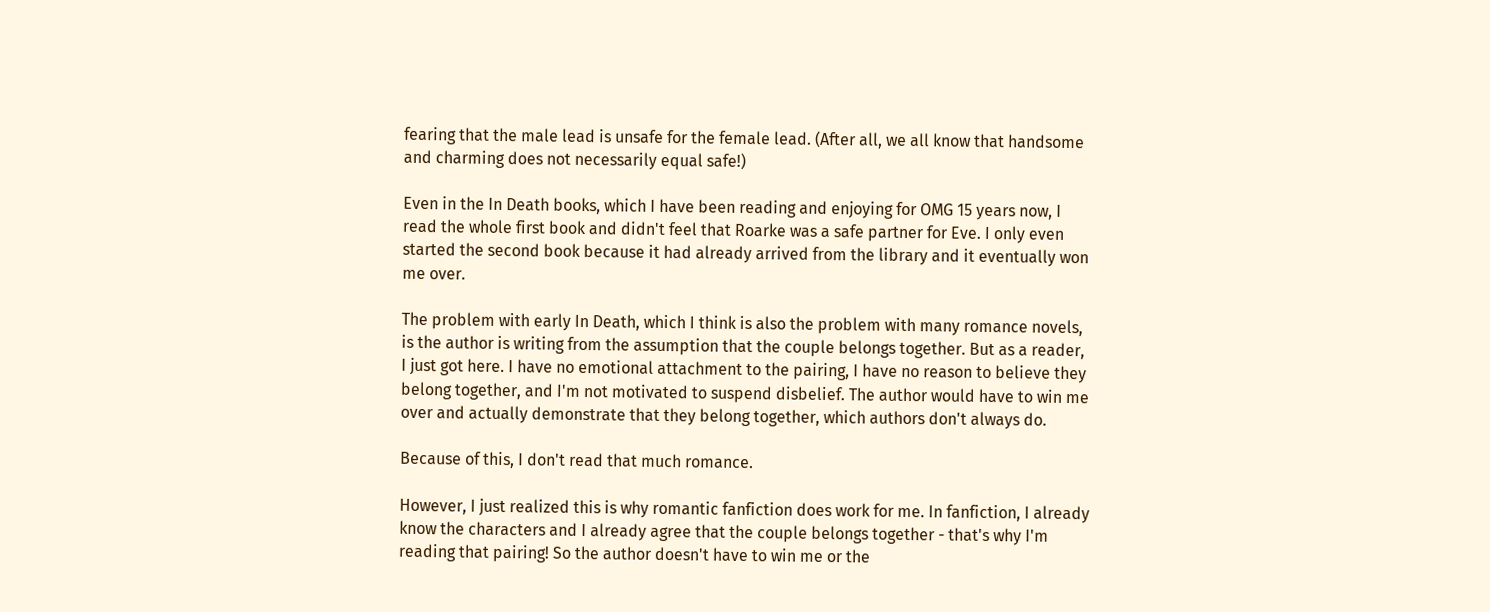fearing that the male lead is unsafe for the female lead. (After all, we all know that handsome and charming does not necessarily equal safe!)

Even in the In Death books, which I have been reading and enjoying for OMG 15 years now, I read the whole first book and didn't feel that Roarke was a safe partner for Eve. I only even started the second book because it had already arrived from the library and it eventually won me over.

The problem with early In Death, which I think is also the problem with many romance novels, is the author is writing from the assumption that the couple belongs together. But as a reader, I just got here. I have no emotional attachment to the pairing, I have no reason to believe they belong together, and I'm not motivated to suspend disbelief. The author would have to win me over and actually demonstrate that they belong together, which authors don't always do.

Because of this, I don't read that much romance.

However, I just realized this is why romantic fanfiction does work for me. In fanfiction, I already know the characters and I already agree that the couple belongs together - that's why I'm reading that pairing! So the author doesn't have to win me or the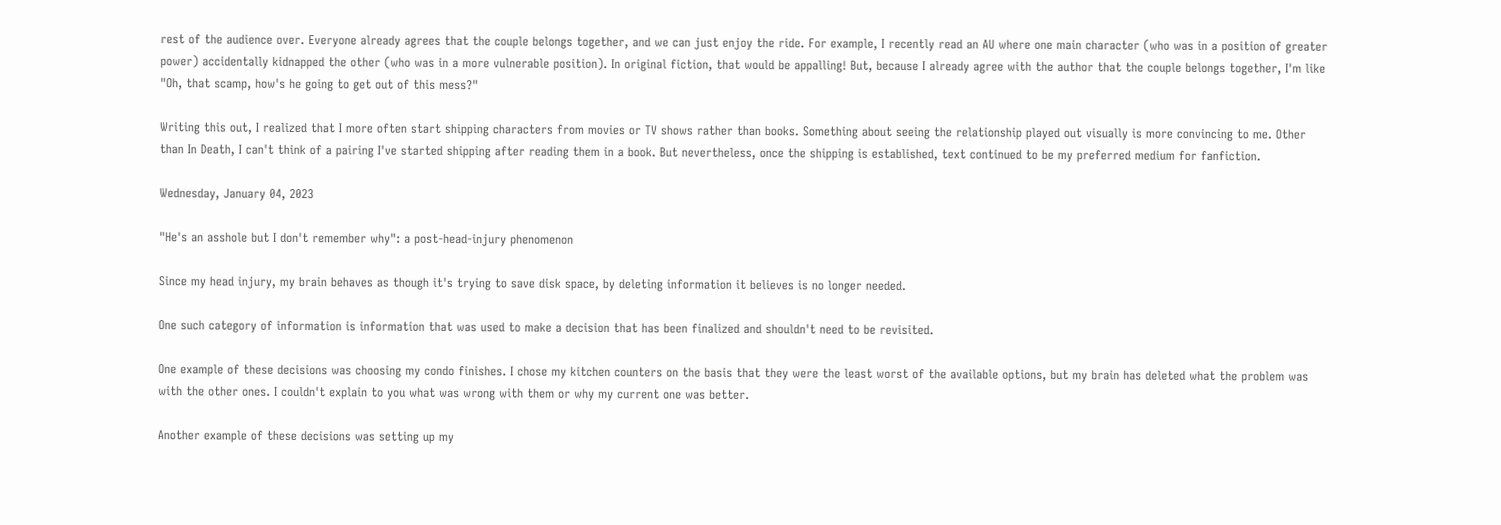rest of the audience over. Everyone already agrees that the couple belongs together, and we can just enjoy the ride. For example, I recently read an AU where one main character (who was in a position of greater power) accidentally kidnapped the other (who was in a more vulnerable position). In original fiction, that would be appalling! But, because I already agree with the author that the couple belongs together, I'm like "Oh, that scamp, how's he going to get out of this mess?"

Writing this out, I realized that I more often start shipping characters from movies or TV shows rather than books. Something about seeing the relationship played out visually is more convincing to me. Other than In Death, I can't think of a pairing I've started shipping after reading them in a book. But nevertheless, once the shipping is established, text continued to be my preferred medium for fanfiction.

Wednesday, January 04, 2023

"He's an asshole but I don't remember why": a post-head-injury phenomenon

Since my head injury, my brain behaves as though it's trying to save disk space, by deleting information it believes is no longer needed.

One such category of information is information that was used to make a decision that has been finalized and shouldn't need to be revisited.

One example of these decisions was choosing my condo finishes. I chose my kitchen counters on the basis that they were the least worst of the available options, but my brain has deleted what the problem was with the other ones. I couldn't explain to you what was wrong with them or why my current one was better.

Another example of these decisions was setting up my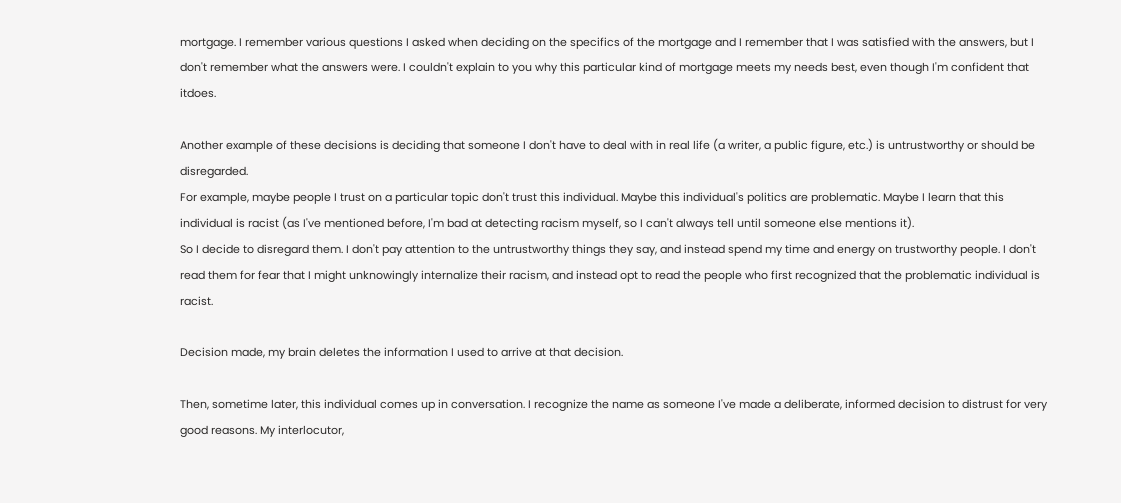mortgage. I remember various questions I asked when deciding on the specifics of the mortgage and I remember that I was satisfied with the answers, but I don't remember what the answers were. I couldn't explain to you why this particular kind of mortgage meets my needs best, even though I'm confident that itdoes.

Another example of these decisions is deciding that someone I don't have to deal with in real life (a writer, a public figure, etc.) is untrustworthy or should be disregarded.
For example, maybe people I trust on a particular topic don't trust this individual. Maybe this individual's politics are problematic. Maybe I learn that this individual is racist (as I've mentioned before, I'm bad at detecting racism myself, so I can't always tell until someone else mentions it).
So I decide to disregard them. I don't pay attention to the untrustworthy things they say, and instead spend my time and energy on trustworthy people. I don't read them for fear that I might unknowingly internalize their racism, and instead opt to read the people who first recognized that the problematic individual is racist.

Decision made, my brain deletes the information I used to arrive at that decision.

Then, sometime later, this individual comes up in conversation. I recognize the name as someone I've made a deliberate, informed decision to distrust for very good reasons. My interlocutor,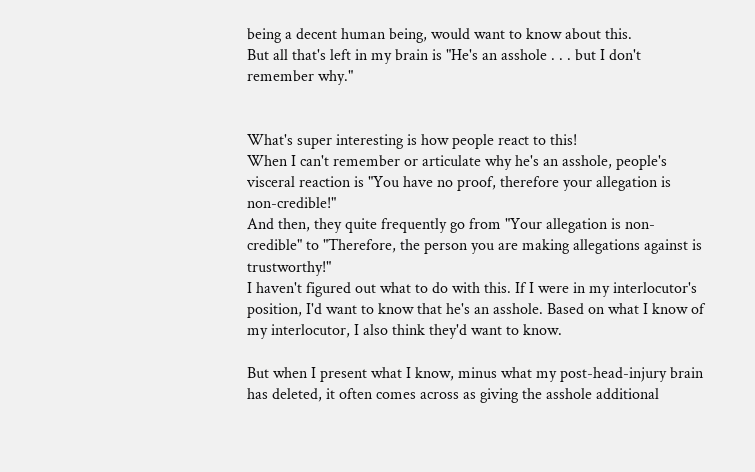being a decent human being, would want to know about this.
But all that's left in my brain is "He's an asshole . . . but I don't remember why."


What's super interesting is how people react to this!
When I can't remember or articulate why he's an asshole, people's visceral reaction is "You have no proof, therefore your allegation is non-credible!"
And then, they quite frequently go from "Your allegation is non-credible" to "Therefore, the person you are making allegations against is trustworthy!"
I haven't figured out what to do with this. If I were in my interlocutor's position, I'd want to know that he's an asshole. Based on what I know of my interlocutor, I also think they'd want to know.

But when I present what I know, minus what my post-head-injury brain has deleted, it often comes across as giving the asshole additional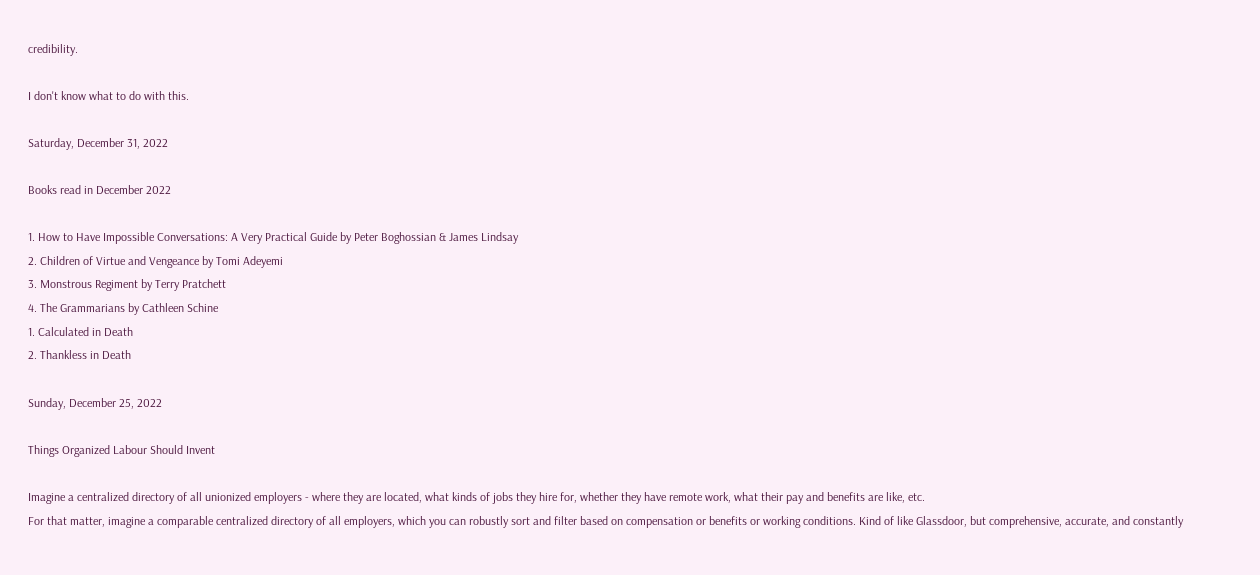credibility.

I don't know what to do with this.

Saturday, December 31, 2022

Books read in December 2022

1. How to Have Impossible Conversations: A Very Practical Guide by Peter Boghossian & James Lindsay
2. Children of Virtue and Vengeance by Tomi Adeyemi
3. Monstrous Regiment by Terry Pratchett
4. The Grammarians by Cathleen Schine
1. Calculated in Death
2. Thankless in Death

Sunday, December 25, 2022

Things Organized Labour Should Invent

Imagine a centralized directory of all unionized employers - where they are located, what kinds of jobs they hire for, whether they have remote work, what their pay and benefits are like, etc.
For that matter, imagine a comparable centralized directory of all employers, which you can robustly sort and filter based on compensation or benefits or working conditions. Kind of like Glassdoor, but comprehensive, accurate, and constantly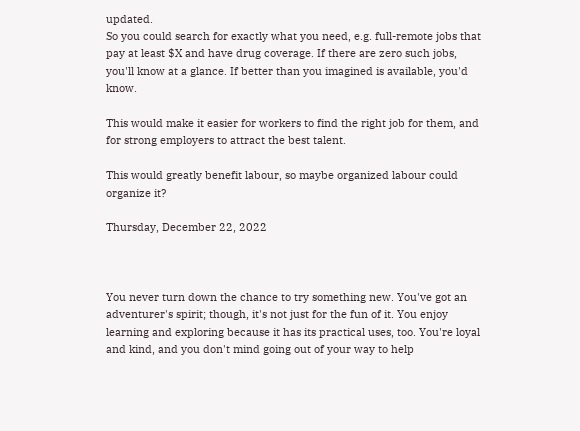updated.
So you could search for exactly what you need, e.g. full-remote jobs that pay at least $X and have drug coverage. If there are zero such jobs, you'll know at a glance. If better than you imagined is available, you'd know.

This would make it easier for workers to find the right job for them, and for strong employers to attract the best talent.

This would greatly benefit labour, so maybe organized labour could organize it?

Thursday, December 22, 2022



You never turn down the chance to try something new. You've got an adventurer's spirit; though, it's not just for the fun of it. You enjoy learning and exploring because it has its practical uses, too. You're loyal and kind, and you don't mind going out of your way to help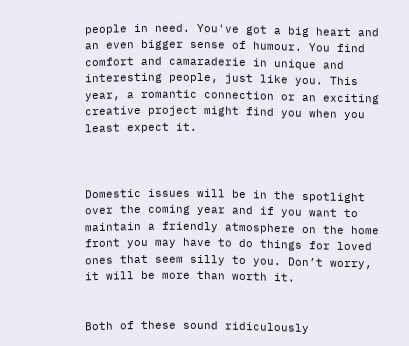people in need. You've got a big heart and an even bigger sense of humour. You find comfort and camaraderie in unique and interesting people, just like you. This year, a romantic connection or an exciting creative project might find you when you least expect it.



Domestic issues will be in the spotlight over the coming year and if you want to maintain a friendly atmosphere on the home front you may have to do things for loved ones that seem silly to you. Don’t worry, it will be more than worth it.


Both of these sound ridiculously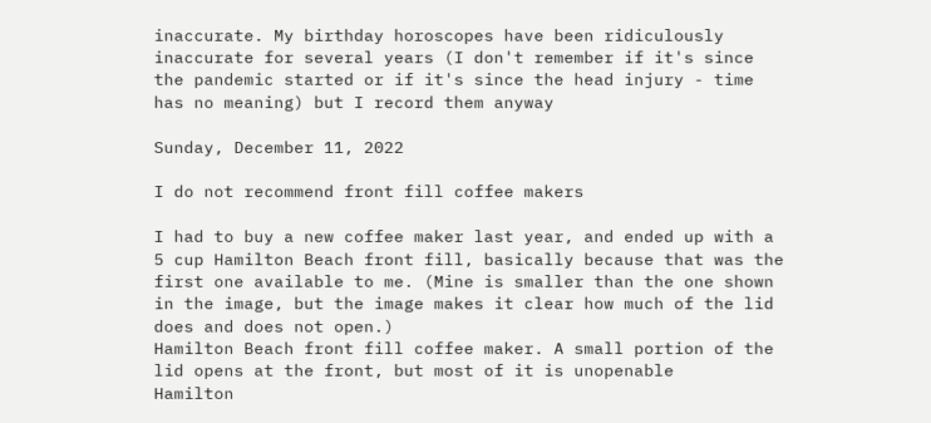inaccurate. My birthday horoscopes have been ridiculously inaccurate for several years (I don't remember if it's since the pandemic started or if it's since the head injury - time has no meaning) but I record them anyway

Sunday, December 11, 2022

I do not recommend front fill coffee makers

I had to buy a new coffee maker last year, and ended up with a 5 cup Hamilton Beach front fill, basically because that was the first one available to me. (Mine is smaller than the one shown in the image, but the image makes it clear how much of the lid does and does not open.)
Hamilton Beach front fill coffee maker. A small portion of the lid opens at the front, but most of it is unopenable
Hamilton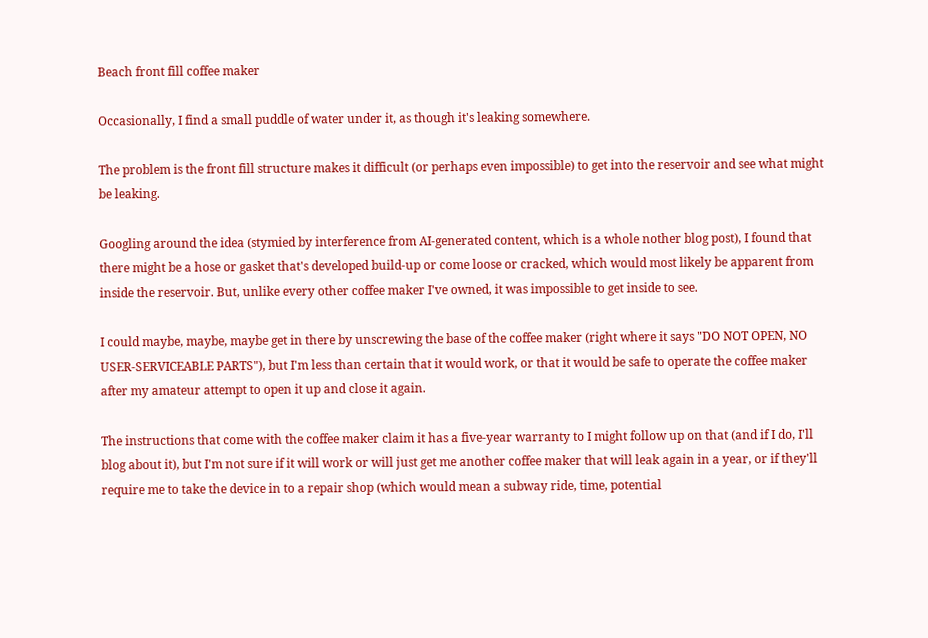Beach front fill coffee maker

Occasionally, I find a small puddle of water under it, as though it's leaking somewhere.

The problem is the front fill structure makes it difficult (or perhaps even impossible) to get into the reservoir and see what might be leaking.

Googling around the idea (stymied by interference from AI-generated content, which is a whole nother blog post), I found that there might be a hose or gasket that's developed build-up or come loose or cracked, which would most likely be apparent from inside the reservoir. But, unlike every other coffee maker I've owned, it was impossible to get inside to see.

I could maybe, maybe, maybe get in there by unscrewing the base of the coffee maker (right where it says "DO NOT OPEN, NO USER-SERVICEABLE PARTS"), but I'm less than certain that it would work, or that it would be safe to operate the coffee maker after my amateur attempt to open it up and close it again.

The instructions that come with the coffee maker claim it has a five-year warranty to I might follow up on that (and if I do, I'll blog about it), but I'm not sure if it will work or will just get me another coffee maker that will leak again in a year, or if they'll require me to take the device in to a repair shop (which would mean a subway ride, time, potential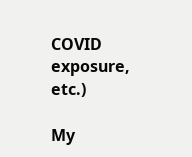COVID exposure, etc.)

My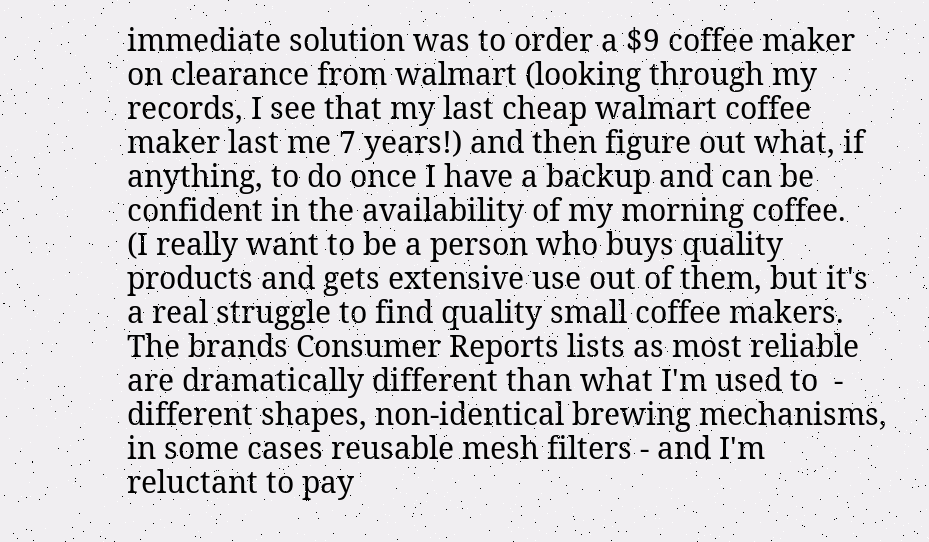immediate solution was to order a $9 coffee maker on clearance from walmart (looking through my records, I see that my last cheap walmart coffee maker last me 7 years!) and then figure out what, if anything, to do once I have a backup and can be confident in the availability of my morning coffee.
(I really want to be a person who buys quality products and gets extensive use out of them, but it's a real struggle to find quality small coffee makers. The brands Consumer Reports lists as most reliable are dramatically different than what I'm used to  - different shapes, non-identical brewing mechanisms, in some cases reusable mesh filters - and I'm reluctant to pay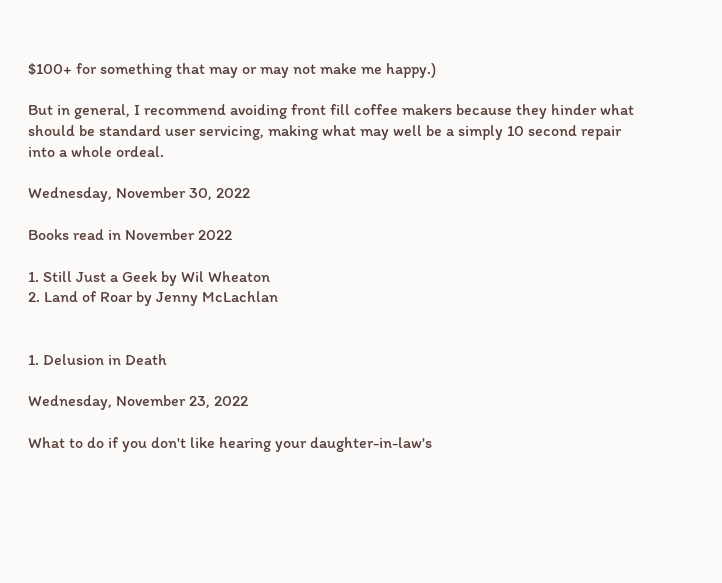$100+ for something that may or may not make me happy.)

But in general, I recommend avoiding front fill coffee makers because they hinder what should be standard user servicing, making what may well be a simply 10 second repair into a whole ordeal.

Wednesday, November 30, 2022

Books read in November 2022

1. Still Just a Geek by Wil Wheaton
2. Land of Roar by Jenny McLachlan


1. Delusion in Death

Wednesday, November 23, 2022

What to do if you don't like hearing your daughter-in-law's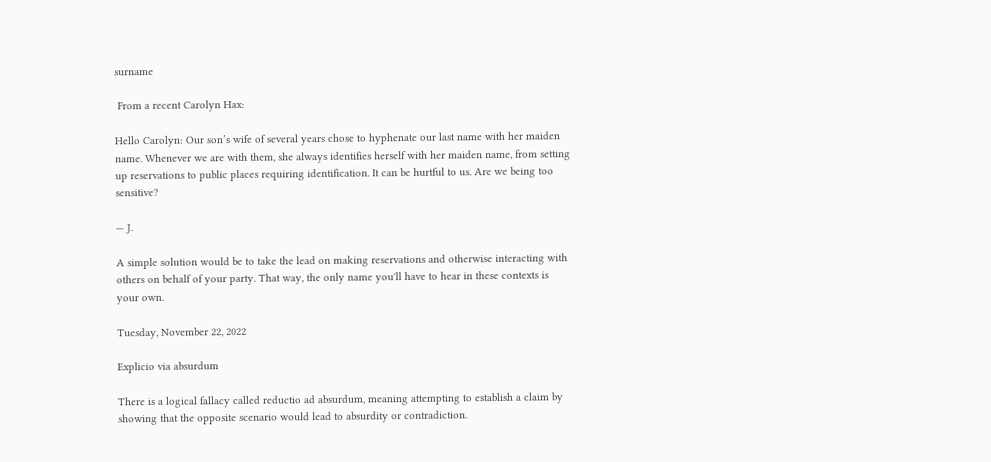surname

 From a recent Carolyn Hax:

Hello Carolyn: Our son’s wife of several years chose to hyphenate our last name with her maiden name. Whenever we are with them, she always identifies herself with her maiden name, from setting up reservations to public places requiring identification. It can be hurtful to us. Are we being too sensitive?

— J.

A simple solution would be to take the lead on making reservations and otherwise interacting with others on behalf of your party. That way, the only name you'll have to hear in these contexts is your own.

Tuesday, November 22, 2022

Explicio via absurdum

There is a logical fallacy called reductio ad absurdum, meaning attempting to establish a claim by showing that the opposite scenario would lead to absurdity or contradiction.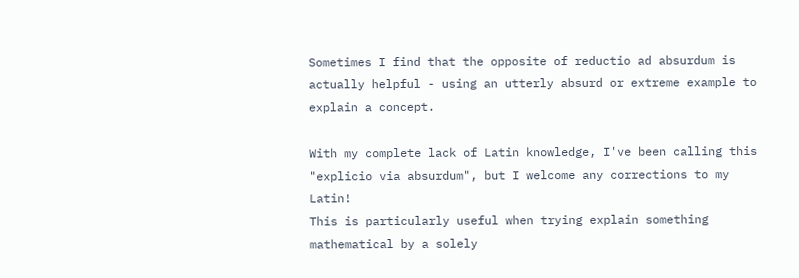Sometimes I find that the opposite of reductio ad absurdum is actually helpful - using an utterly absurd or extreme example to explain a concept.

With my complete lack of Latin knowledge, I've been calling this "explicio via absurdum", but I welcome any corrections to my Latin!
This is particularly useful when trying explain something mathematical by a solely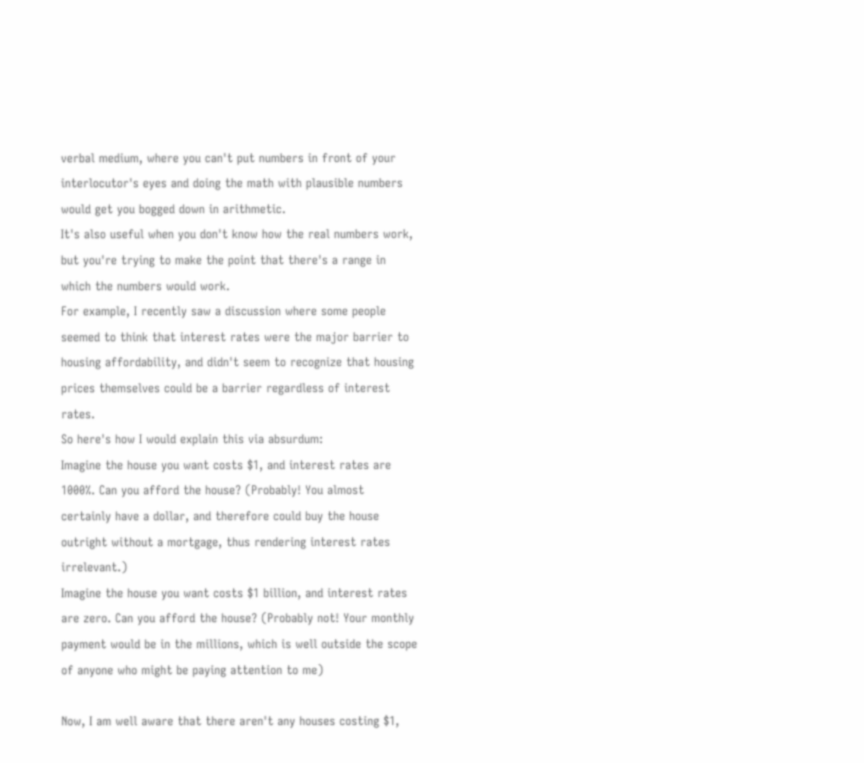verbal medium, where you can't put numbers in front of your interlocutor's eyes and doing the math with plausible numbers would get you bogged down in arithmetic.
It's also useful when you don't know how the real numbers work, but you're trying to make the point that there's a range in which the numbers would work.
For example, I recently saw a discussion where some people seemed to think that interest rates were the major barrier to housing affordability, and didn't seem to recognize that housing prices themselves could be a barrier regardless of interest rates.
So here's how I would explain this via absurdum:
Imagine the house you want costs $1, and interest rates are 1000%. Can you afford the house? (Probably! You almost certainly have a dollar, and therefore could buy the house outright without a mortgage, thus rendering interest rates irrelevant.)
Imagine the house you want costs $1 billion, and interest rates are zero. Can you afford the house? (Probably not! Your monthly payment would be in the millions, which is well outside the scope of anyone who might be paying attention to me)

Now, I am well aware that there aren't any houses costing $1,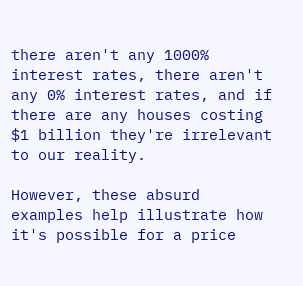there aren't any 1000% interest rates, there aren't any 0% interest rates, and if there are any houses costing $1 billion they're irrelevant to our reality.

However, these absurd examples help illustrate how it's possible for a price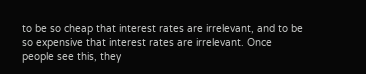to be so cheap that interest rates are irrelevant, and to be so expensive that interest rates are irrelevant. Once people see this, they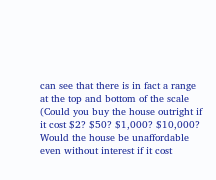can see that there is in fact a range at the top and bottom of the scale (Could you buy the house outright if it cost $2? $50? $1,000? $10,000?  Would the house be unaffordable even without interest if it cost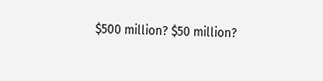$500 million? $50 million?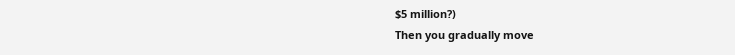$5 million?)
Then you gradually move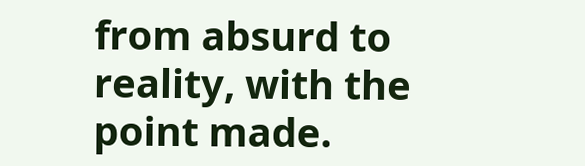from absurd to reality, with the point made.